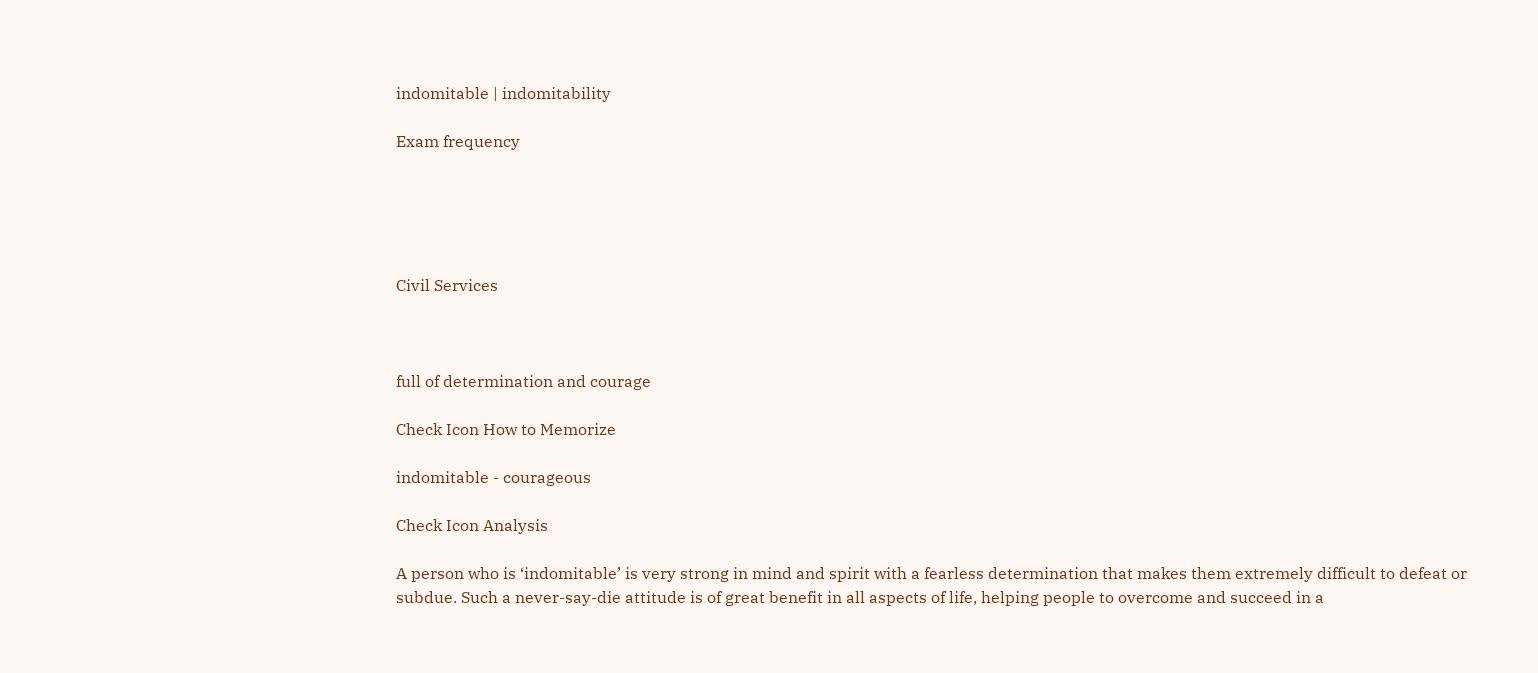indomitable | indomitability

Exam frequency





Civil Services



full of determination and courage

Check Icon How to Memorize

indomitable - courageous

Check Icon Analysis

A person who is ‘indomitable’ is very strong in mind and spirit with a fearless determination that makes them extremely difficult to defeat or subdue. Such a never-say-die attitude is of great benefit in all aspects of life, helping people to overcome and succeed in a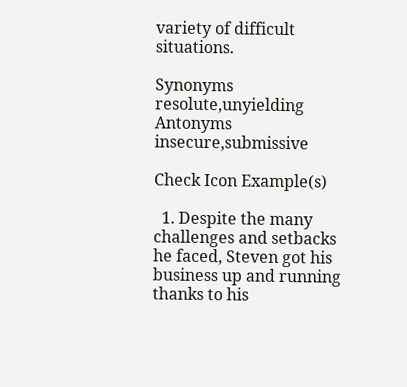variety of difficult situations.

Synonyms resolute,unyielding
Antonyms insecure,submissive

Check Icon Example(s)

  1. Despite the many challenges and setbacks he faced, Steven got his business up and running thanks to his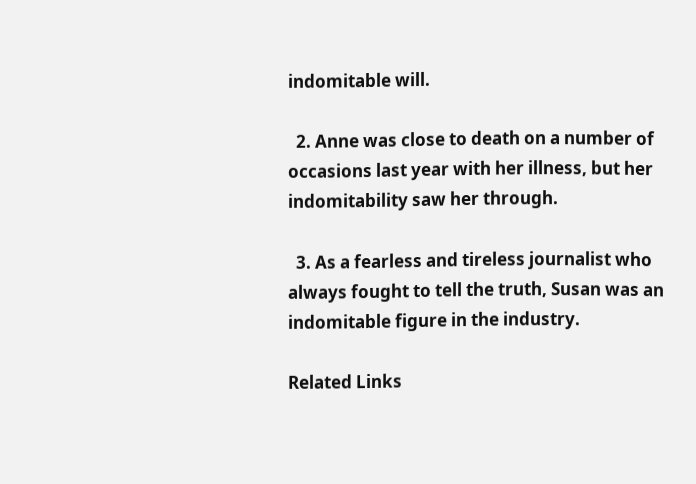indomitable will.

  2. Anne was close to death on a number of occasions last year with her illness, but her indomitability saw her through.

  3. As a fearless and tireless journalist who always fought to tell the truth, Susan was an indomitable figure in the industry.

Related Links